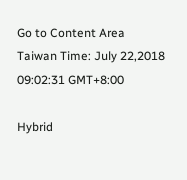Go to Content Area
Taiwan Time: July 22,2018 09:02:31 GMT+8:00

Hybrid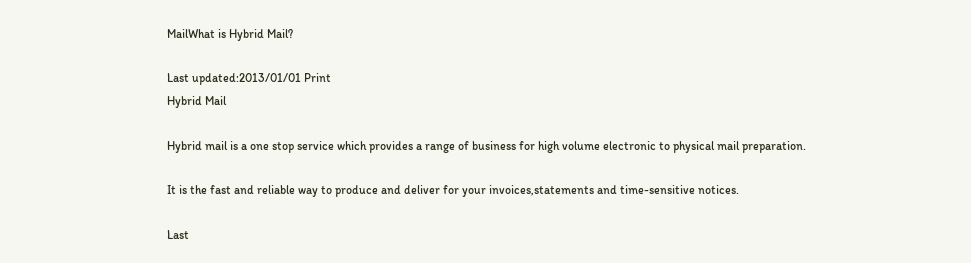MailWhat is Hybrid Mail?

Last updated:2013/01/01 Print
Hybrid Mail

Hybrid mail is a one stop service which provides a range of business for high volume electronic to physical mail preparation.

It is the fast and reliable way to produce and deliver for your invoices,statements and time-sensitive notices.

Last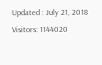Updated : July 21, 2018 Visitors: 1144020